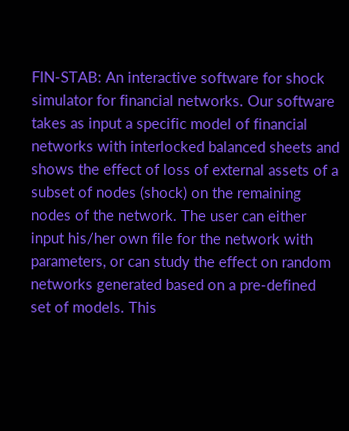FIN-STAB: An interactive software for shock simulator for financial networks. Our software takes as input a specific model of financial networks with interlocked balanced sheets and shows the effect of loss of external assets of a subset of nodes (shock) on the remaining nodes of the network. The user can either input his/her own file for the network with parameters, or can study the effect on random networks generated based on a pre-defined set of models. This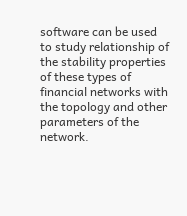software can be used to study relationship of the stability properties of these types of financial networks with the topology and other parameters of the network.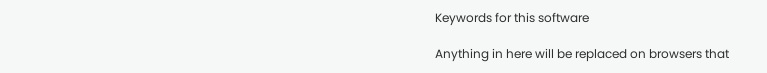Keywords for this software

Anything in here will be replaced on browsers that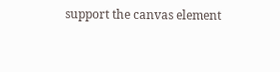support the canvas element